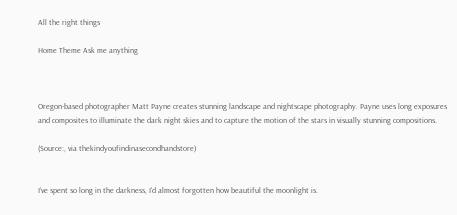All the right things

Home Theme Ask me anything



Oregon-based photographer Matt Payne creates stunning landscape and nightscape photography. Payne uses long exposures and composites to illuminate the dark night skies and to capture the motion of the stars in visually stunning compositions.

(Source:, via thekindyoufindinasecondhandstore)


I’ve spent so long in the darkness, I’d almost forgotten how beautiful the moonlight is.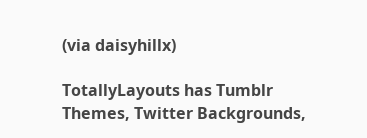(via daisyhillx)

TotallyLayouts has Tumblr Themes, Twitter Backgrounds,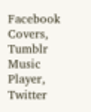Facebook Covers, Tumblr Music Player, Twitter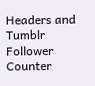Headers and Tumblr Follower Counter